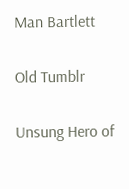Man Bartlett

Old Tumblr

Unsung Hero of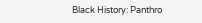Black History: Panthro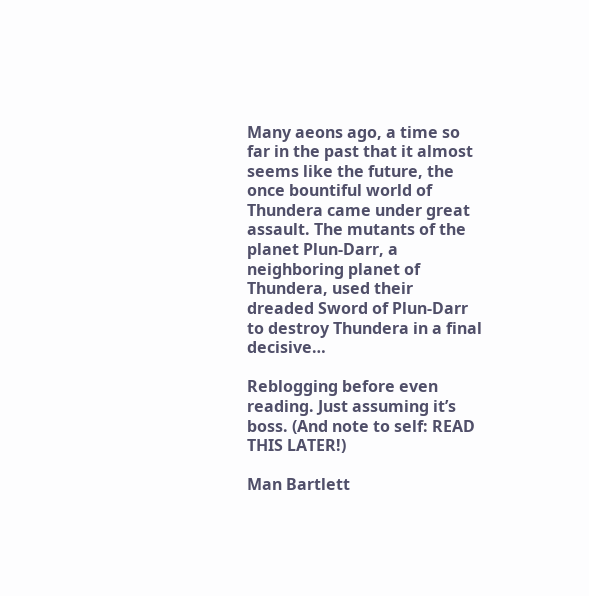Many aeons ago, a time so far in the past that it almost seems like the future, the once bountiful world of Thundera came under great assault. The mutants of the planet Plun-Darr, a neighboring planet of Thundera, used their dreaded Sword of Plun-Darr to destroy Thundera in a final decisive…

Reblogging before even reading. Just assuming it’s boss. (And note to self: READ THIS LATER!)

Man Bartlett